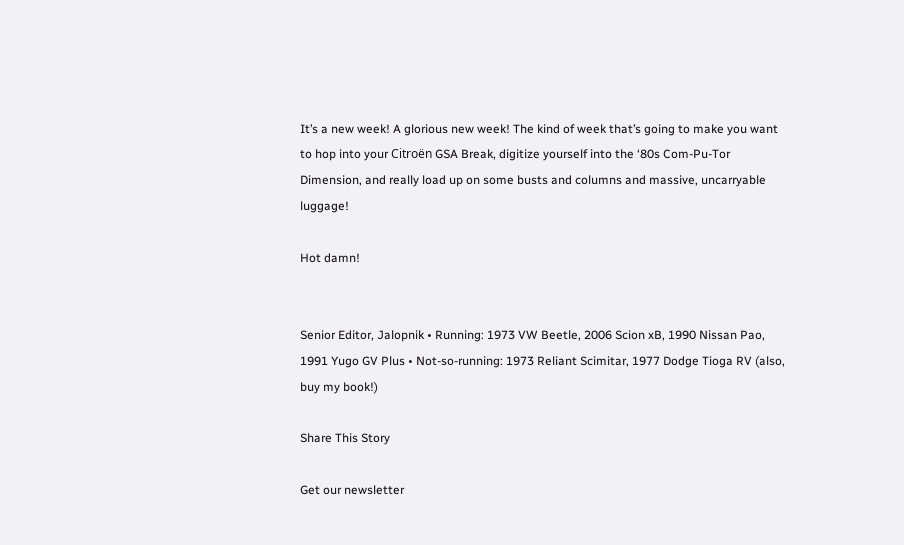It’s a new week! A glorious new week! The kind of week that’s going to make you want to hop into your Citroën GSA Break, digitize yourself into the ‘80s Com-Pu-Tor Dimension, and really load up on some busts and columns and massive, uncarryable luggage!

Hot damn!


Senior Editor, Jalopnik • Running: 1973 VW Beetle, 2006 Scion xB, 1990 Nissan Pao, 1991 Yugo GV Plus • Not-so-running: 1973 Reliant Scimitar, 1977 Dodge Tioga RV (also, buy my book!)

Share This Story

Get our newsletter